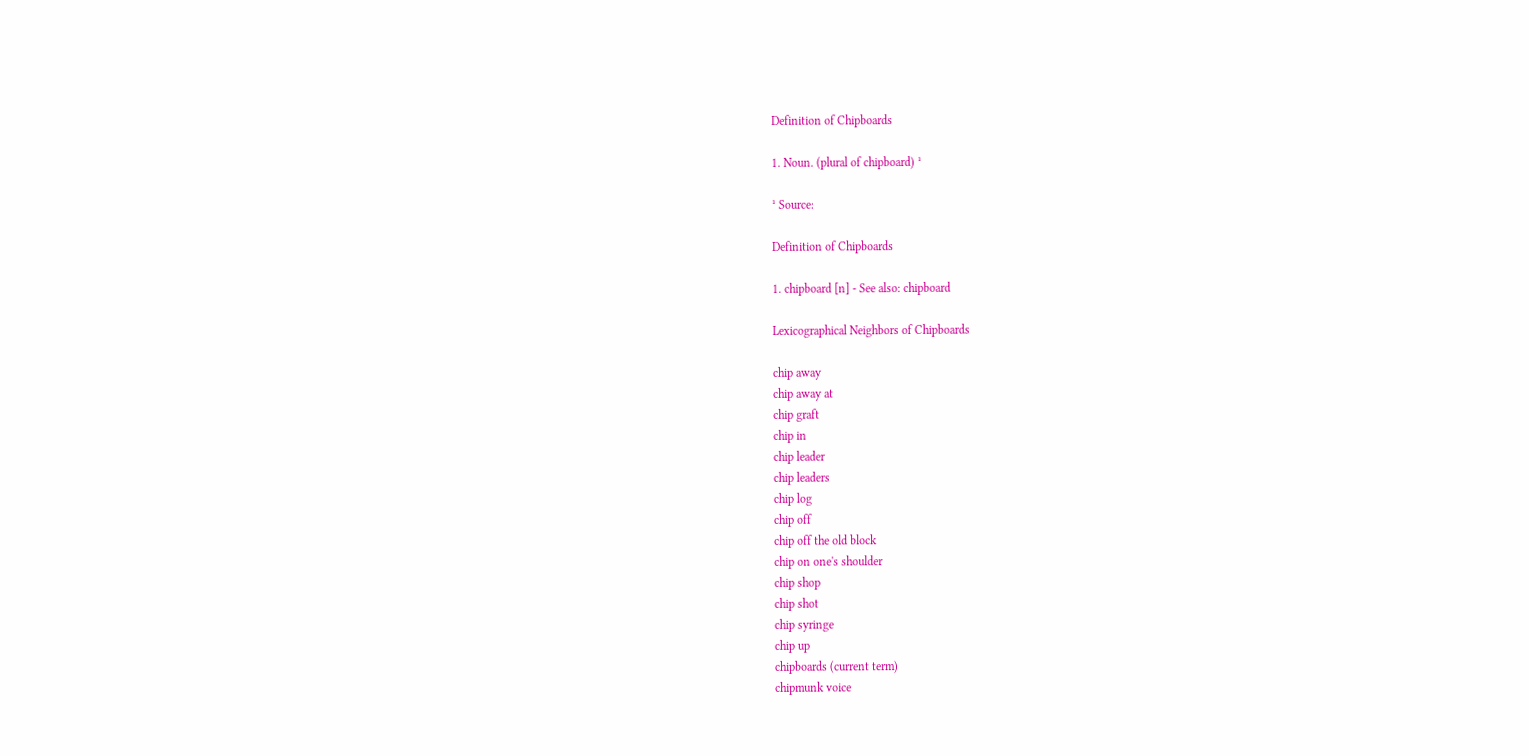Definition of Chipboards

1. Noun. (plural of chipboard) ¹

¹ Source:

Definition of Chipboards

1. chipboard [n] - See also: chipboard

Lexicographical Neighbors of Chipboards

chip away
chip away at
chip graft
chip in
chip leader
chip leaders
chip log
chip off
chip off the old block
chip on one's shoulder
chip shop
chip shot
chip syringe
chip up
chipboards (current term)
chipmunk voice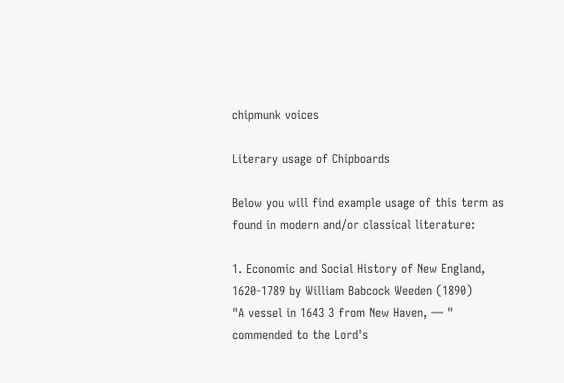chipmunk voices

Literary usage of Chipboards

Below you will find example usage of this term as found in modern and/or classical literature:

1. Economic and Social History of New England, 1620-1789 by William Babcock Weeden (1890)
"A vessel in 1643 3 from New Haven, — " commended to the Lord's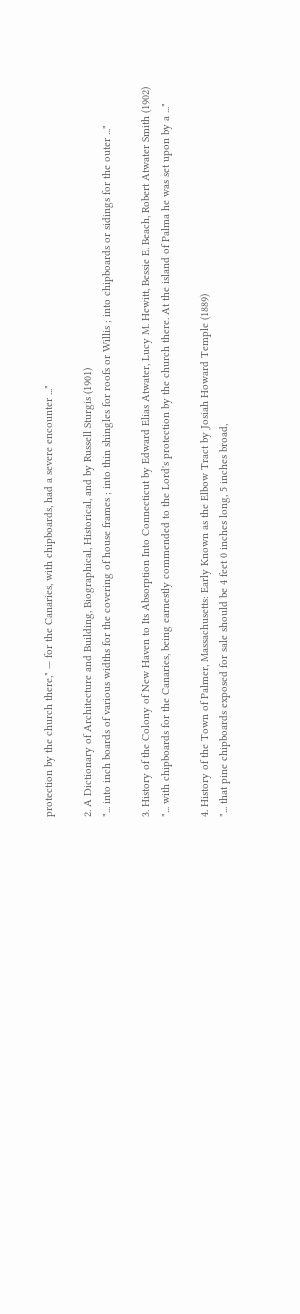protection by the church there," — for the Canaries, with chipboards, had a severe encounter ..."

2. A Dictionary of Architecture and Building, Biographical, Historical, and by Russell Sturgis (1901)
"... into inch boards of various widths for the covering of house frames ; into thin shingles for roofs or Willis ; into chipboards or sidings for the outer ..."

3. History of the Colony of New Haven to Its Absorption Into Connecticut by Edward Elias Atwater, Lucy M. Hewitt, Bessie E. Beach, Robert Atwater Smith (1902)
"... with chipboards for the Canaries, being earnestly commended to the Lord's protection by the church there. At the island of Palma he was set upon by a ..."

4. History of the Town of Palmer, Massachusetts: Early Known as the Elbow Tract by Josiah Howard Temple (1889)
"... that pine chipboards exposed for sale should be 4 feet 0 inches long, 5 inches broad,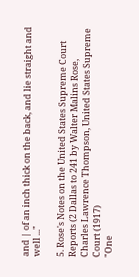and | of an inch thick on the back, and lie straight and well ..."

5. Rose's Notes on the United States Supreme Court Reports (2 Dallas to 241 by Walter Malins Rose, Charles Lawrence Thompson, United States Supreme Court (1917)
"One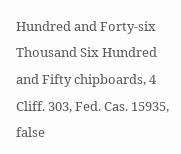Hundred and Forty-six Thousand Six Hundred and Fifty chipboards, 4 Cliff. 303, Fed. Cas. 15935, false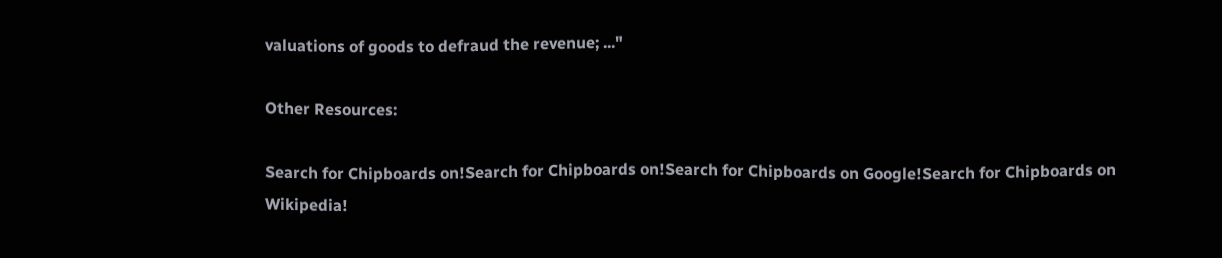valuations of goods to defraud the revenue; ..."

Other Resources:

Search for Chipboards on!Search for Chipboards on!Search for Chipboards on Google!Search for Chipboards on Wikipedia!